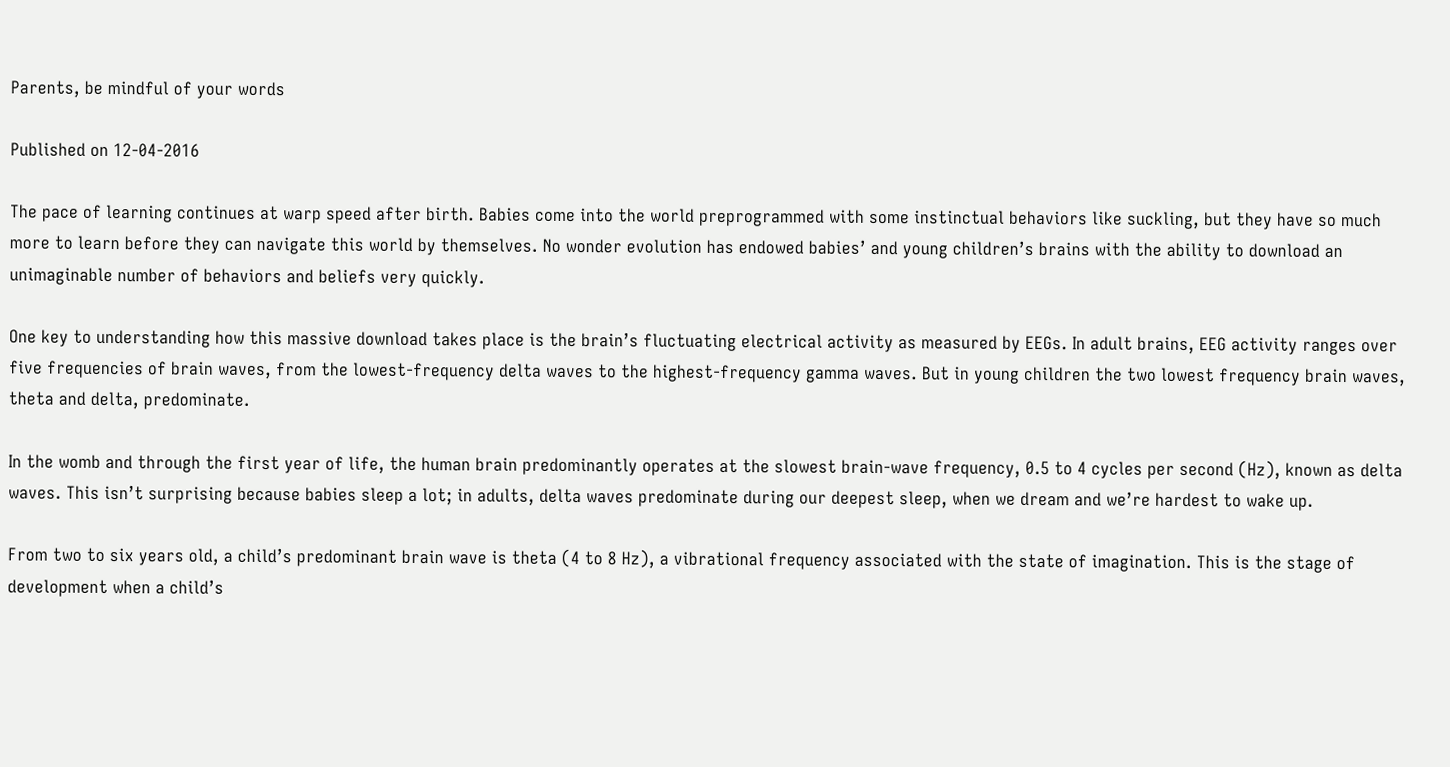Parents, be mindful of your words

Published on 12-04-2016

The pace of learning continues at warp speed after birth. Babies come into the world preprogrammed with some instinctual behaviors like suckling, but they have so much more to learn before they can navigate this world by themselves. No wonder evolution has endowed babies’ and young children’s brains with the ability to download an unimaginable number of behaviors and beliefs very quickly.

One key to understanding how this massive download takes place is the brain’s fluctuating electrical activity as measured by EEGs. In adult brains, EEG activity ranges over five frequencies of brain waves, from the lowest-frequency delta waves to the highest-frequency gamma waves. But in young children the two lowest frequency brain waves, theta and delta, predominate.

In the womb and through the first year of life, the human brain predominantly operates at the slowest brain-wave frequency, 0.5 to 4 cycles per second (Hz), known as delta waves. This isn’t surprising because babies sleep a lot; in adults, delta waves predominate during our deepest sleep, when we dream and we’re hardest to wake up.

From two to six years old, a child’s predominant brain wave is theta (4 to 8 Hz), a vibrational frequency associated with the state of imagination. This is the stage of development when a child’s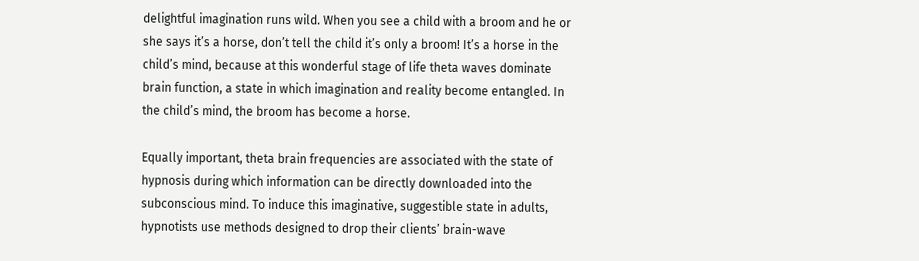delightful imagination runs wild. When you see a child with a broom and he or she says it’s a horse, don’t tell the child it’s only a broom! It’s a horse in the child’s mind, because at this wonderful stage of life theta waves dominate brain function, a state in which imagination and reality become entangled. In the child’s mind, the broom has become a horse.

Equally important, theta brain frequencies are associated with the state of hypnosis during which information can be directly downloaded into the subconscious mind. To induce this imaginative, suggestible state in adults, hypnotists use methods designed to drop their clients’ brain-wave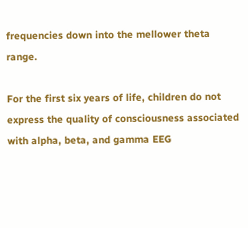frequencies down into the mellower theta range.

For the first six years of life, children do not express the quality of consciousness associated with alpha, beta, and gamma EEG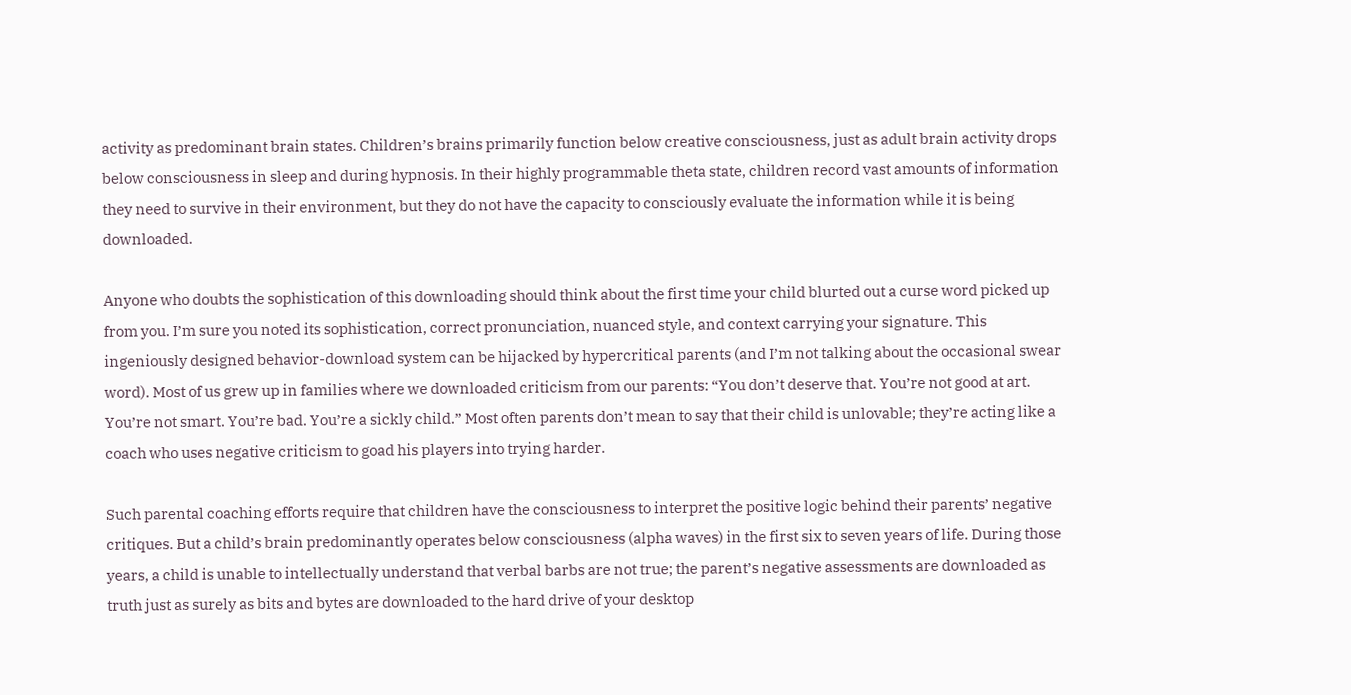activity as predominant brain states. Children’s brains primarily function below creative consciousness, just as adult brain activity drops below consciousness in sleep and during hypnosis. In their highly programmable theta state, children record vast amounts of information they need to survive in their environment, but they do not have the capacity to consciously evaluate the information while it is being downloaded.

Anyone who doubts the sophistication of this downloading should think about the first time your child blurted out a curse word picked up from you. I’m sure you noted its sophistication, correct pronunciation, nuanced style, and context carrying your signature. This ingeniously designed behavior-download system can be hijacked by hypercritical parents (and I’m not talking about the occasional swear word). Most of us grew up in families where we downloaded criticism from our parents: “You don’t deserve that. You’re not good at art. You’re not smart. You’re bad. You’re a sickly child.” Most often parents don’t mean to say that their child is unlovable; they’re acting like a coach who uses negative criticism to goad his players into trying harder.

Such parental coaching efforts require that children have the consciousness to interpret the positive logic behind their parents’ negative critiques. But a child’s brain predominantly operates below consciousness (alpha waves) in the first six to seven years of life. During those years, a child is unable to intellectually understand that verbal barbs are not true; the parent’s negative assessments are downloaded as truth just as surely as bits and bytes are downloaded to the hard drive of your desktop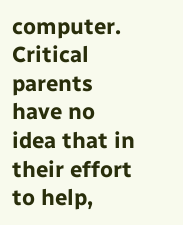computer. Critical parents have no idea that in their effort to help,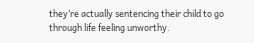they’re actually sentencing their child to go through life feeling unworthy.